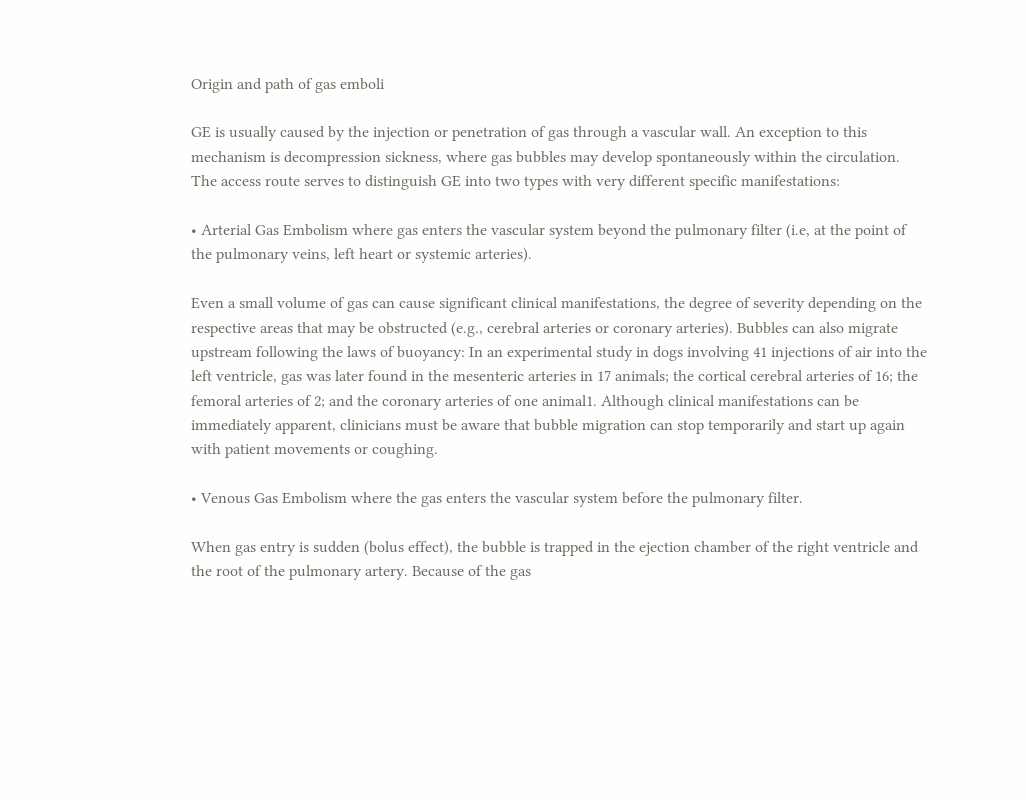Origin and path of gas emboli

GE is usually caused by the injection or penetration of gas through a vascular wall. An exception to this mechanism is decompression sickness, where gas bubbles may develop spontaneously within the circulation. The access route serves to distinguish GE into two types with very different specific manifestations:

• Arterial Gas Embolism where gas enters the vascular system beyond the pulmonary filter (i.e, at the point of the pulmonary veins, left heart or systemic arteries).

Even a small volume of gas can cause significant clinical manifestations, the degree of severity depending on the respective areas that may be obstructed (e.g., cerebral arteries or coronary arteries). Bubbles can also migrate upstream following the laws of buoyancy: In an experimental study in dogs involving 41 injections of air into the left ventricle, gas was later found in the mesenteric arteries in 17 animals; the cortical cerebral arteries of 16; the femoral arteries of 2; and the coronary arteries of one animal1. Although clinical manifestations can be immediately apparent, clinicians must be aware that bubble migration can stop temporarily and start up again with patient movements or coughing.

• Venous Gas Embolism where the gas enters the vascular system before the pulmonary filter.

When gas entry is sudden (bolus effect), the bubble is trapped in the ejection chamber of the right ventricle and the root of the pulmonary artery. Because of the gas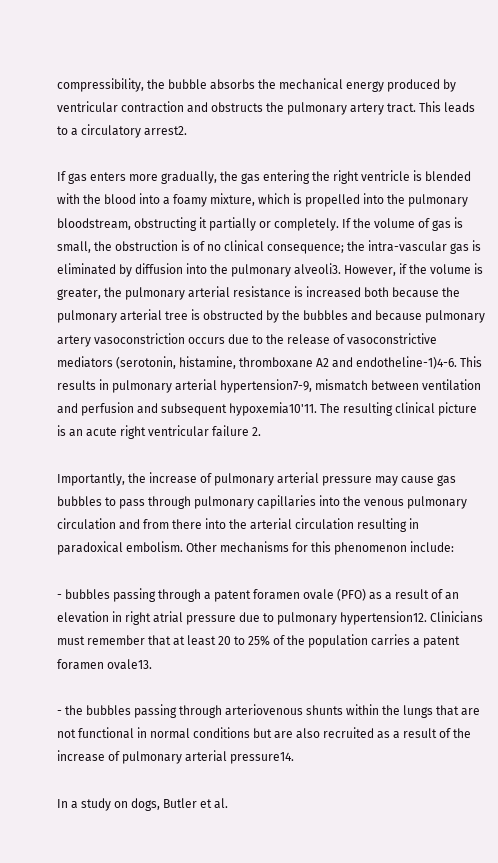compressibility, the bubble absorbs the mechanical energy produced by ventricular contraction and obstructs the pulmonary artery tract. This leads to a circulatory arrest2.

If gas enters more gradually, the gas entering the right ventricle is blended with the blood into a foamy mixture, which is propelled into the pulmonary bloodstream, obstructing it partially or completely. If the volume of gas is small, the obstruction is of no clinical consequence; the intra-vascular gas is eliminated by diffusion into the pulmonary alveoli3. However, if the volume is greater, the pulmonary arterial resistance is increased both because the pulmonary arterial tree is obstructed by the bubbles and because pulmonary artery vasoconstriction occurs due to the release of vasoconstrictive mediators (serotonin, histamine, thromboxane A2 and endotheline-1)4-6. This results in pulmonary arterial hypertension7-9, mismatch between ventilation and perfusion and subsequent hypoxemia10'11. The resulting clinical picture is an acute right ventricular failure 2.

Importantly, the increase of pulmonary arterial pressure may cause gas bubbles to pass through pulmonary capillaries into the venous pulmonary circulation and from there into the arterial circulation resulting in paradoxical embolism. Other mechanisms for this phenomenon include:

- bubbles passing through a patent foramen ovale (PFO) as a result of an elevation in right atrial pressure due to pulmonary hypertension12. Clinicians must remember that at least 20 to 25% of the population carries a patent foramen ovale13.

- the bubbles passing through arteriovenous shunts within the lungs that are not functional in normal conditions but are also recruited as a result of the increase of pulmonary arterial pressure14.

In a study on dogs, Butler et al.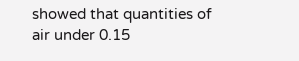showed that quantities of air under 0.15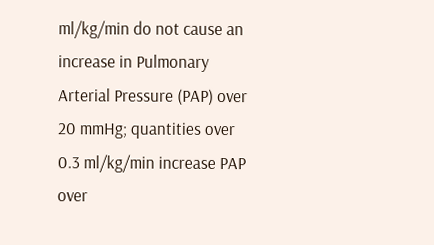ml/kg/min do not cause an increase in Pulmonary Arterial Pressure (PAP) over 20 mmHg; quantities over 0.3 ml/kg/min increase PAP over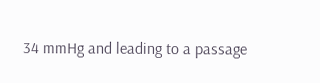34 mmHg and leading to a passage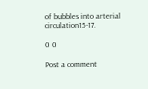of bubbles into arterial circulation15-17.

0 0

Post a comment